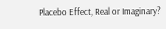Placebo Effect, Real or Imaginary?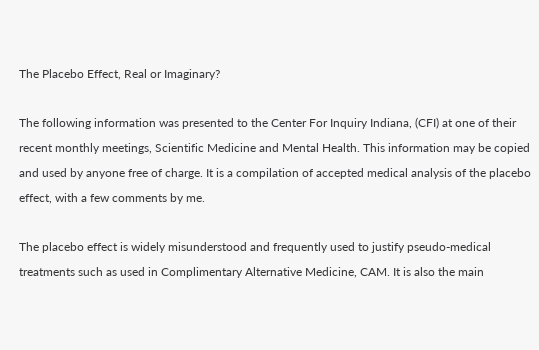The Placebo Effect, Real or Imaginary?

The following information was presented to the Center For Inquiry Indiana, (CFI) at one of their recent monthly meetings, Scientific Medicine and Mental Health. This information may be copied and used by anyone free of charge. It is a compilation of accepted medical analysis of the placebo effect, with a few comments by me.

The placebo effect is widely misunderstood and frequently used to justify pseudo-medical treatments such as used in Complimentary Alternative Medicine, CAM. It is also the main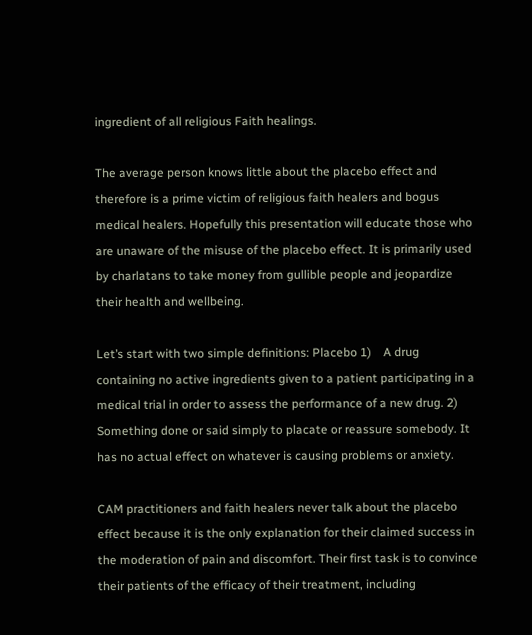ingredient of all religious Faith healings.

The average person knows little about the placebo effect and therefore is a prime victim of religious faith healers and bogus medical healers. Hopefully this presentation will educate those who are unaware of the misuse of the placebo effect. It is primarily used by charlatans to take money from gullible people and jeopardize their health and wellbeing.

Let’s start with two simple definitions: Placebo 1)    A drug containing no active ingredients given to a patient participating in a medical trial in order to assess the performance of a new drug. 2)    Something done or said simply to placate or reassure somebody. It has no actual effect on whatever is causing problems or anxiety.

CAM practitioners and faith healers never talk about the placebo effect because it is the only explanation for their claimed success in the moderation of pain and discomfort. Their first task is to convince their patients of the efficacy of their treatment, including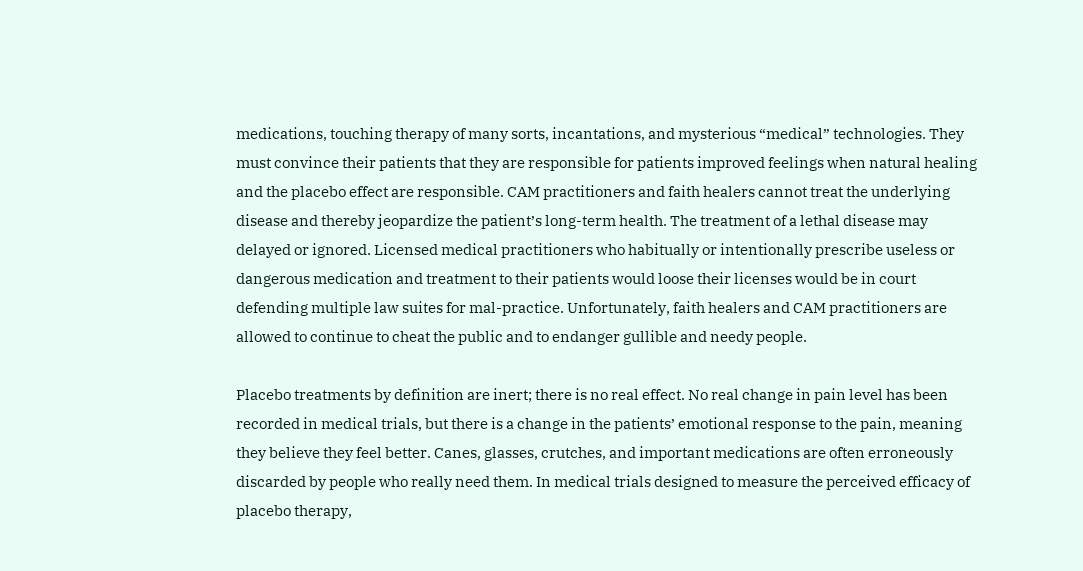medications, touching therapy of many sorts, incantations, and mysterious “medical” technologies. They must convince their patients that they are responsible for patients improved feelings when natural healing and the placebo effect are responsible. CAM practitioners and faith healers cannot treat the underlying disease and thereby jeopardize the patient’s long-term health. The treatment of a lethal disease may delayed or ignored. Licensed medical practitioners who habitually or intentionally prescribe useless or dangerous medication and treatment to their patients would loose their licenses would be in court defending multiple law suites for mal-practice. Unfortunately, faith healers and CAM practitioners are allowed to continue to cheat the public and to endanger gullible and needy people.

Placebo treatments by definition are inert; there is no real effect. No real change in pain level has been recorded in medical trials, but there is a change in the patients’ emotional response to the pain, meaning they believe they feel better. Canes, glasses, crutches, and important medications are often erroneously discarded by people who really need them. In medical trials designed to measure the perceived efficacy of placebo therapy,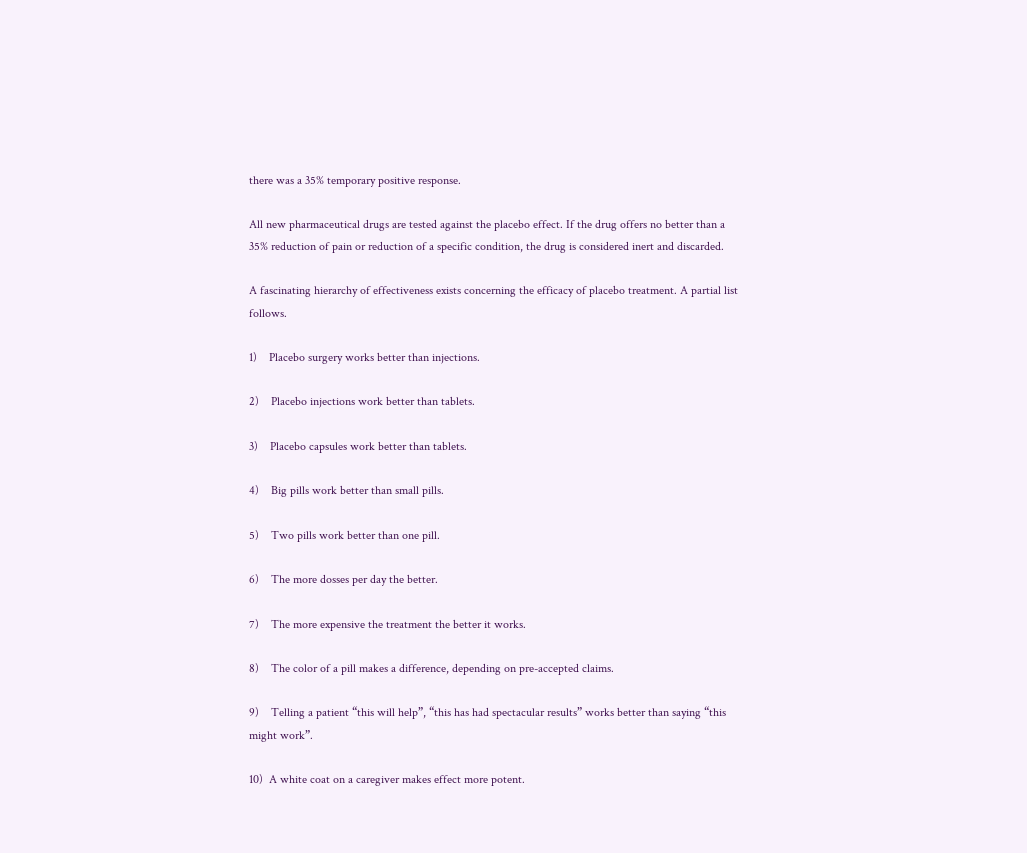there was a 35% temporary positive response.

All new pharmaceutical drugs are tested against the placebo effect. If the drug offers no better than a 35% reduction of pain or reduction of a specific condition, the drug is considered inert and discarded.

A fascinating hierarchy of effectiveness exists concerning the efficacy of placebo treatment. A partial list follows.

1)    Placebo surgery works better than injections.

2)    Placebo injections work better than tablets.

3)    Placebo capsules work better than tablets.

4)    Big pills work better than small pills.

5)    Two pills work better than one pill.

6)    The more dosses per day the better.

7)    The more expensive the treatment the better it works.

8)    The color of a pill makes a difference, depending on pre-accepted claims.

9)    Telling a patient “this will help”, “this has had spectacular results” works better than saying “this might work”.

10)  A white coat on a caregiver makes effect more potent.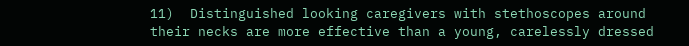11)  Distinguished looking caregivers with stethoscopes around their necks are more effective than a young, carelessly dressed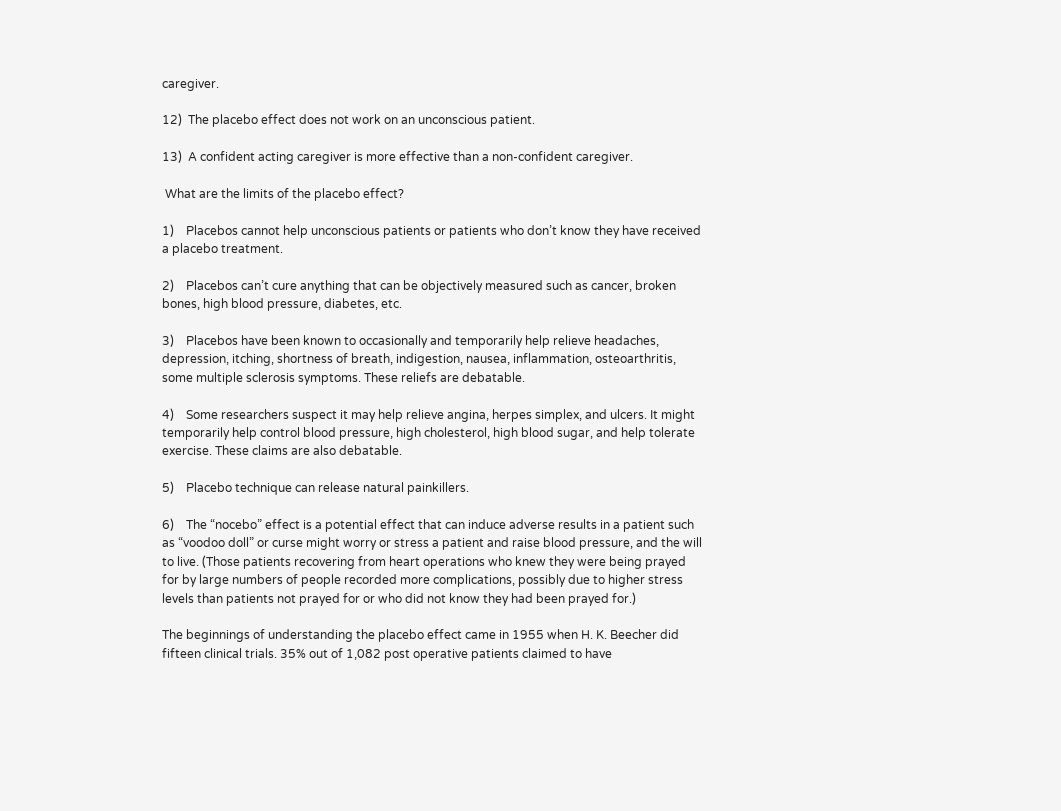caregiver.

12)  The placebo effect does not work on an unconscious patient.

13)  A confident acting caregiver is more effective than a non-confident caregiver.

 What are the limits of the placebo effect?

1)    Placebos cannot help unconscious patients or patients who don’t know they have received a placebo treatment.

2)    Placebos can’t cure anything that can be objectively measured such as cancer, broken bones, high blood pressure, diabetes, etc.

3)    Placebos have been known to occasionally and temporarily help relieve headaches, depression, itching, shortness of breath, indigestion, nausea, inflammation, osteoarthritis, some multiple sclerosis symptoms. These reliefs are debatable.

4)    Some researchers suspect it may help relieve angina, herpes simplex, and ulcers. It might temporarily help control blood pressure, high cholesterol, high blood sugar, and help tolerate exercise. These claims are also debatable.

5)    Placebo technique can release natural painkillers.

6)    The “nocebo” effect is a potential effect that can induce adverse results in a patient such as “voodoo doll” or curse might worry or stress a patient and raise blood pressure, and the will to live. (Those patients recovering from heart operations who knew they were being prayed for by large numbers of people recorded more complications, possibly due to higher stress levels than patients not prayed for or who did not know they had been prayed for.)

The beginnings of understanding the placebo effect came in 1955 when H. K. Beecher did fifteen clinical trials. 35% out of 1,082 post operative patients claimed to have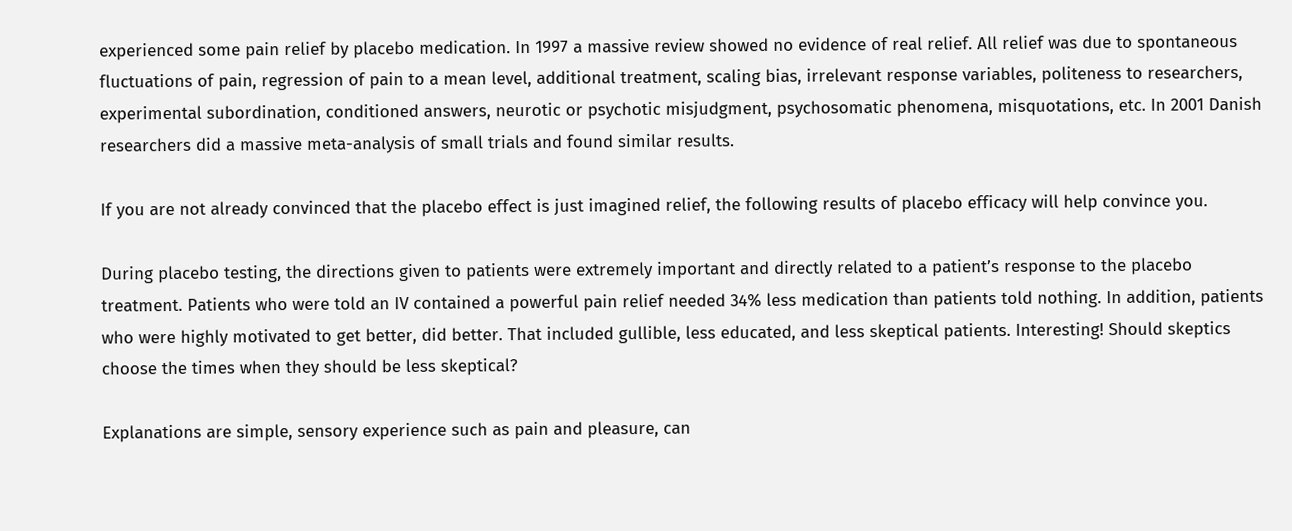experienced some pain relief by placebo medication. In 1997 a massive review showed no evidence of real relief. All relief was due to spontaneous fluctuations of pain, regression of pain to a mean level, additional treatment, scaling bias, irrelevant response variables, politeness to researchers, experimental subordination, conditioned answers, neurotic or psychotic misjudgment, psychosomatic phenomena, misquotations, etc. In 2001 Danish researchers did a massive meta-analysis of small trials and found similar results.

If you are not already convinced that the placebo effect is just imagined relief, the following results of placebo efficacy will help convince you.

During placebo testing, the directions given to patients were extremely important and directly related to a patient’s response to the placebo treatment. Patients who were told an IV contained a powerful pain relief needed 34% less medication than patients told nothing. In addition, patients who were highly motivated to get better, did better. That included gullible, less educated, and less skeptical patients. Interesting! Should skeptics choose the times when they should be less skeptical?

Explanations are simple, sensory experience such as pain and pleasure, can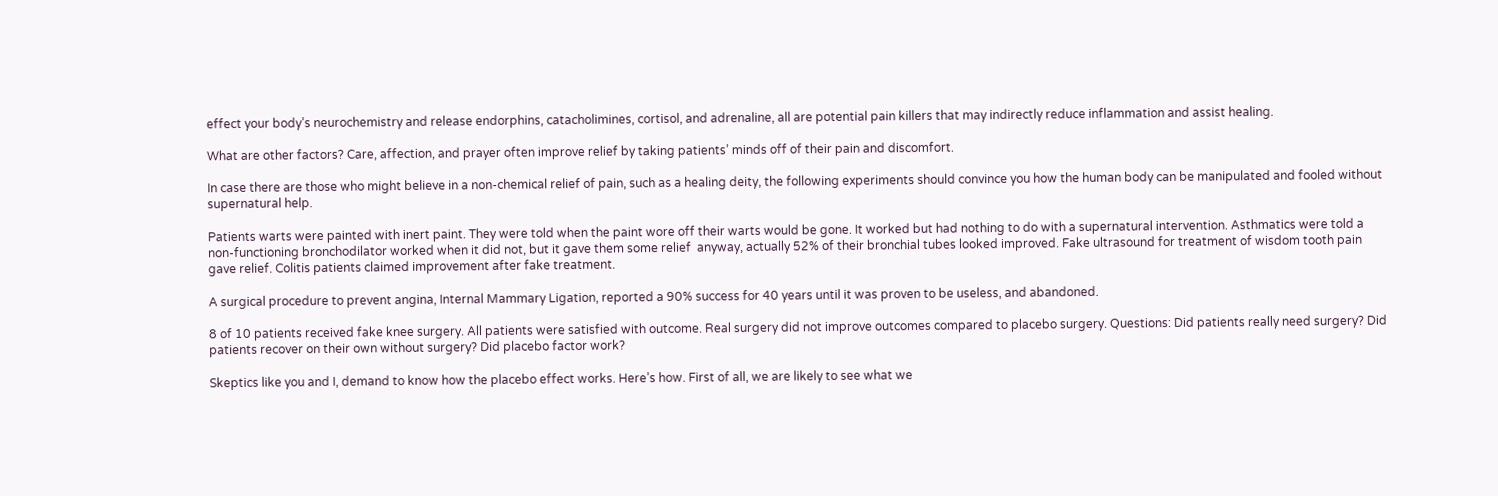effect your body’s neurochemistry and release endorphins, catacholimines, cortisol, and adrenaline, all are potential pain killers that may indirectly reduce inflammation and assist healing.

What are other factors? Care, affection, and prayer often improve relief by taking patients’ minds off of their pain and discomfort.

In case there are those who might believe in a non-chemical relief of pain, such as a healing deity, the following experiments should convince you how the human body can be manipulated and fooled without supernatural help.

Patients warts were painted with inert paint. They were told when the paint wore off their warts would be gone. It worked but had nothing to do with a supernatural intervention. Asthmatics were told a non-functioning bronchodilator worked when it did not, but it gave them some relief  anyway, actually 52% of their bronchial tubes looked improved. Fake ultrasound for treatment of wisdom tooth pain gave relief. Colitis patients claimed improvement after fake treatment.

A surgical procedure to prevent angina, Internal Mammary Ligation, reported a 90% success for 40 years until it was proven to be useless, and abandoned.

8 of 10 patients received fake knee surgery. All patients were satisfied with outcome. Real surgery did not improve outcomes compared to placebo surgery. Questions: Did patients really need surgery? Did patients recover on their own without surgery? Did placebo factor work?

Skeptics like you and I, demand to know how the placebo effect works. Here’s how. First of all, we are likely to see what we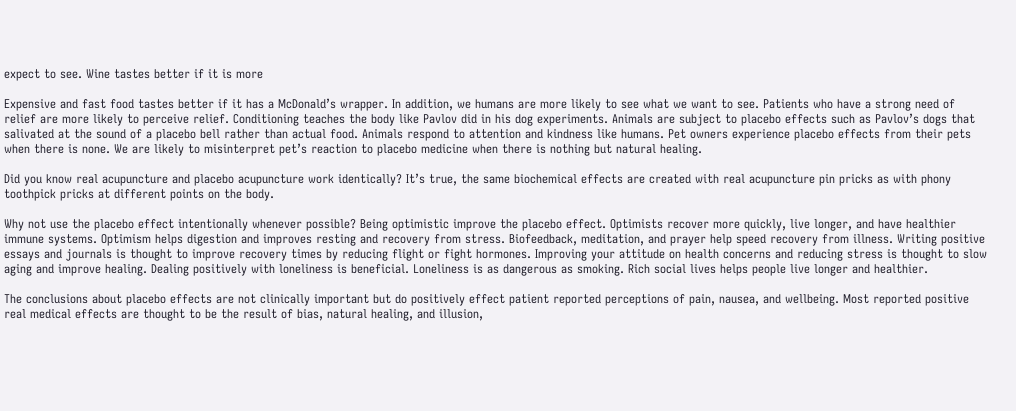expect to see. Wine tastes better if it is more

Expensive and fast food tastes better if it has a McDonald’s wrapper. In addition, we humans are more likely to see what we want to see. Patients who have a strong need of relief are more likely to perceive relief. Conditioning teaches the body like Pavlov did in his dog experiments. Animals are subject to placebo effects such as Pavlov’s dogs that salivated at the sound of a placebo bell rather than actual food. Animals respond to attention and kindness like humans. Pet owners experience placebo effects from their pets when there is none. We are likely to misinterpret pet’s reaction to placebo medicine when there is nothing but natural healing.

Did you know real acupuncture and placebo acupuncture work identically? It’s true, the same biochemical effects are created with real acupuncture pin pricks as with phony toothpick pricks at different points on the body.

Why not use the placebo effect intentionally whenever possible? Being optimistic improve the placebo effect. Optimists recover more quickly, live longer, and have healthier immune systems. Optimism helps digestion and improves resting and recovery from stress. Biofeedback, meditation, and prayer help speed recovery from illness. Writing positive essays and journals is thought to improve recovery times by reducing flight or fight hormones. Improving your attitude on health concerns and reducing stress is thought to slow aging and improve healing. Dealing positively with loneliness is beneficial. Loneliness is as dangerous as smoking. Rich social lives helps people live longer and healthier.

The conclusions about placebo effects are not clinically important but do positively effect patient reported perceptions of pain, nausea, and wellbeing. Most reported positive real medical effects are thought to be the result of bias, natural healing, and illusion,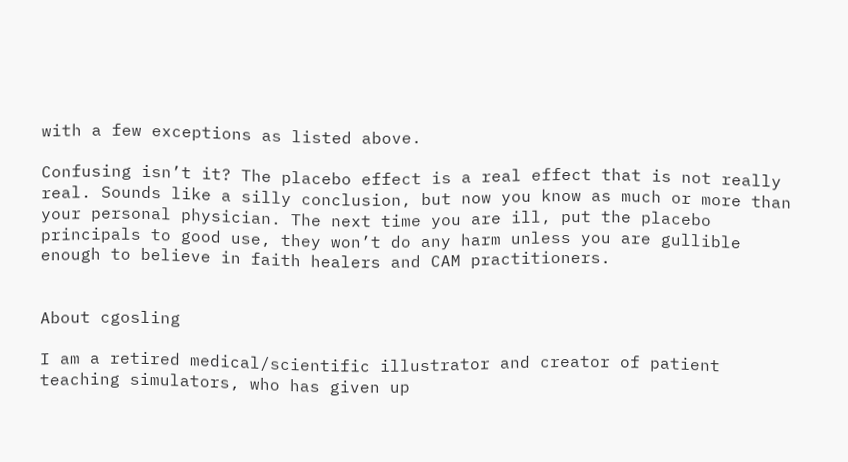with a few exceptions as listed above.

Confusing isn’t it? The placebo effect is a real effect that is not really real. Sounds like a silly conclusion, but now you know as much or more than your personal physician. The next time you are ill, put the placebo principals to good use, they won’t do any harm unless you are gullible enough to believe in faith healers and CAM practitioners.


About cgosling

I am a retired medical/scientific illustrator and creator of patient teaching simulators, who has given up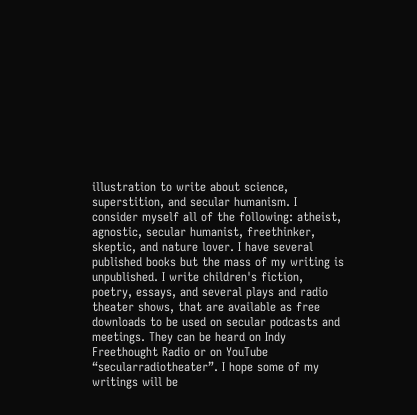illustration to write about science, superstition, and secular humanism. I consider myself all of the following: atheist, agnostic, secular humanist, freethinker, skeptic, and nature lover. I have several published books but the mass of my writing is unpublished. I write children's fiction, poetry, essays, and several plays and radio theater shows, that are available as free downloads to be used on secular podcasts and meetings. They can be heard on Indy Freethought Radio or on YouTube “secularradiotheater”. I hope some of my writings will be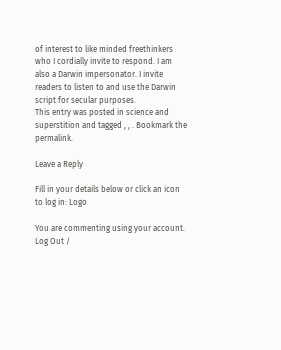of interest to like minded freethinkers who I cordially invite to respond. I am also a Darwin impersonator. I invite readers to listen to and use the Darwin script for secular purposes.
This entry was posted in science and superstition and tagged , , . Bookmark the permalink.

Leave a Reply

Fill in your details below or click an icon to log in: Logo

You are commenting using your account. Log Out /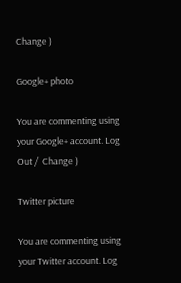Change )

Google+ photo

You are commenting using your Google+ account. Log Out /  Change )

Twitter picture

You are commenting using your Twitter account. Log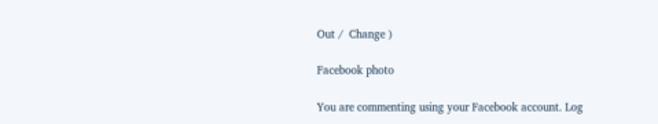Out /  Change )

Facebook photo

You are commenting using your Facebook account. Log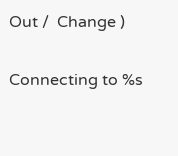Out /  Change )


Connecting to %s